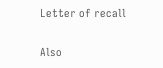Letter of recall

Also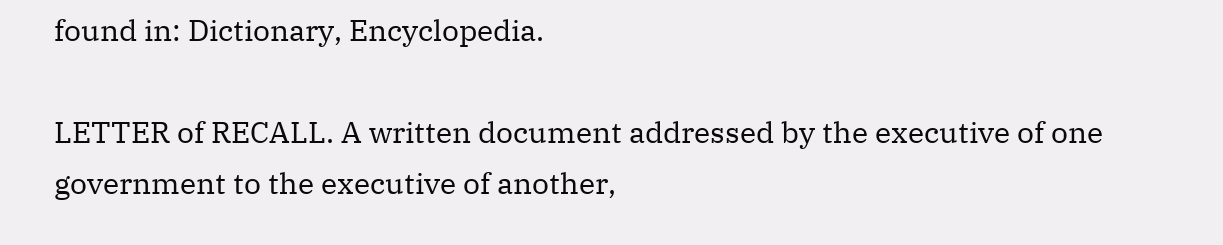found in: Dictionary, Encyclopedia.

LETTER of RECALL. A written document addressed by the executive of one government to the executive of another,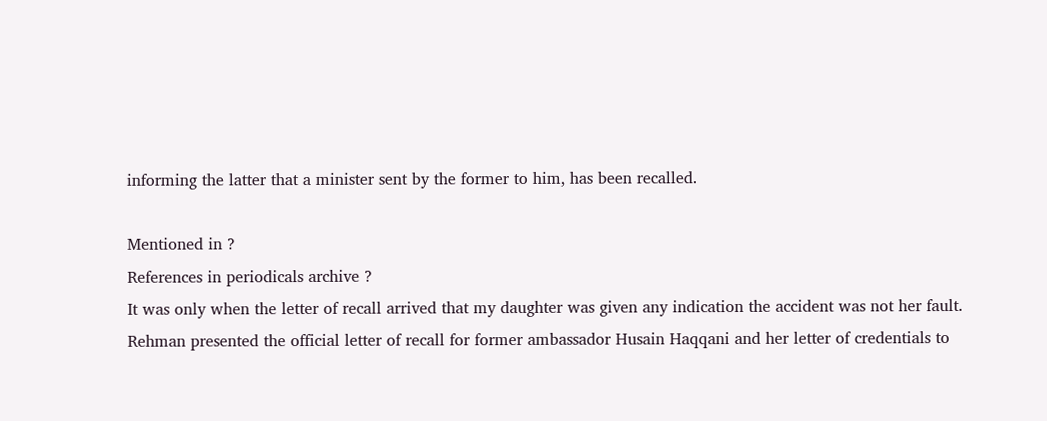informing the latter that a minister sent by the former to him, has been recalled.

Mentioned in ?
References in periodicals archive ?
It was only when the letter of recall arrived that my daughter was given any indication the accident was not her fault.
Rehman presented the official letter of recall for former ambassador Husain Haqqani and her letter of credentials to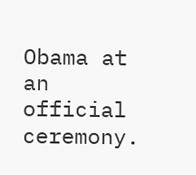Obama at an official ceremony.